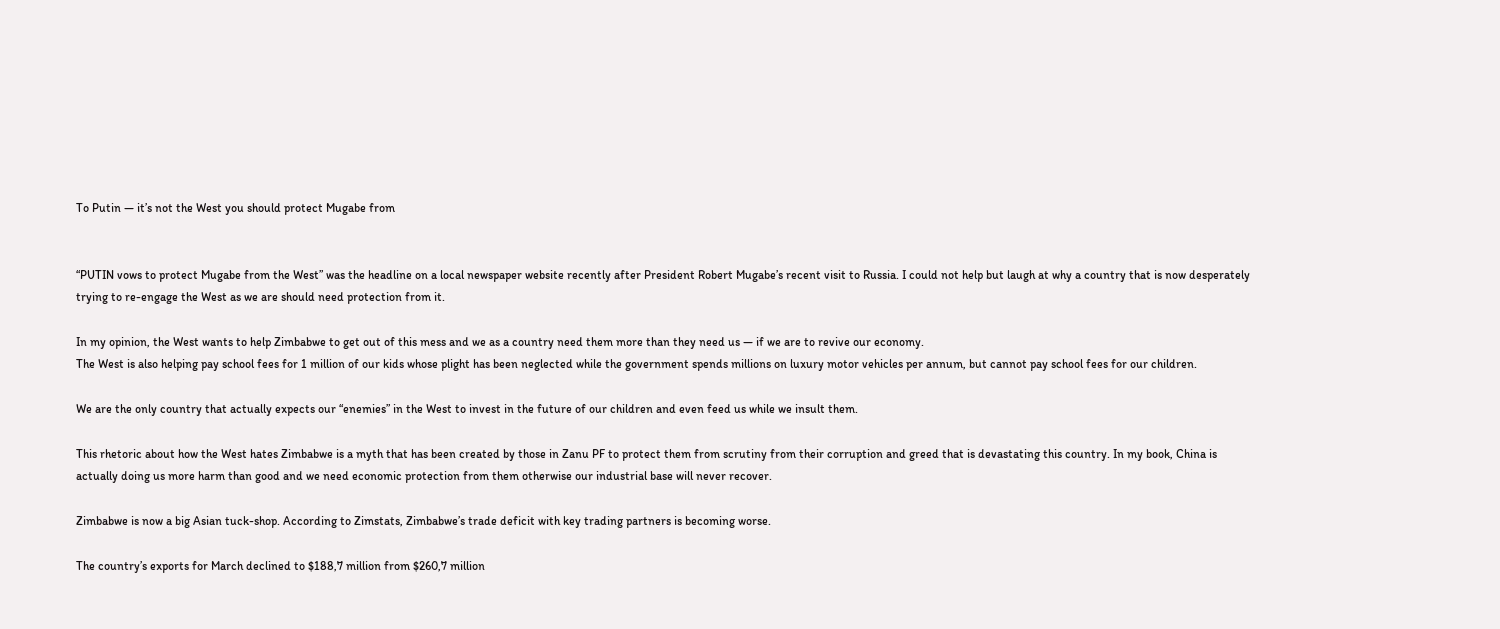To Putin — it’s not the West you should protect Mugabe from


“PUTIN vows to protect Mugabe from the West” was the headline on a local newspaper website recently after President Robert Mugabe’s recent visit to Russia. I could not help but laugh at why a country that is now desperately trying to re-engage the West as we are should need protection from it.

In my opinion, the West wants to help Zimbabwe to get out of this mess and we as a country need them more than they need us — if we are to revive our economy.
The West is also helping pay school fees for 1 million of our kids whose plight has been neglected while the government spends millions on luxury motor vehicles per annum, but cannot pay school fees for our children.

We are the only country that actually expects our “enemies” in the West to invest in the future of our children and even feed us while we insult them.

This rhetoric about how the West hates Zimbabwe is a myth that has been created by those in Zanu PF to protect them from scrutiny from their corruption and greed that is devastating this country. In my book, China is actually doing us more harm than good and we need economic protection from them otherwise our industrial base will never recover.

Zimbabwe is now a big Asian tuck-shop. According to Zimstats, Zimbabwe’s trade deficit with key trading partners is becoming worse.

The country’s exports for March declined to $188,7 million from $260,7 million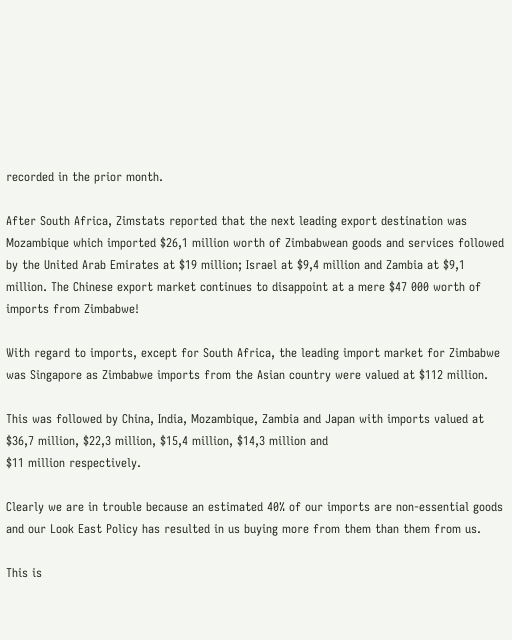recorded in the prior month.

After South Africa, Zimstats reported that the next leading export destination was Mozambique which imported $26,1 million worth of Zimbabwean goods and services followed by the United Arab Emirates at $19 million; Israel at $9,4 million and Zambia at $9,1 million. The Chinese export market continues to disappoint at a mere $47 000 worth of imports from Zimbabwe!

With regard to imports, except for South Africa, the leading import market for Zimbabwe was Singapore as Zimbabwe imports from the Asian country were valued at $112 million.

This was followed by China, India, Mozambique, Zambia and Japan with imports valued at $36,7 million, $22,3 million, $15,4 million, $14,3 million and
$11 million respectively.

Clearly we are in trouble because an estimated 40% of our imports are non-essential goods and our Look East Policy has resulted in us buying more from them than them from us.

This is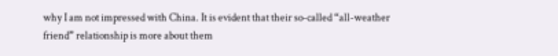why I am not impressed with China. It is evident that their so-called “all-weather friend” relationship is more about them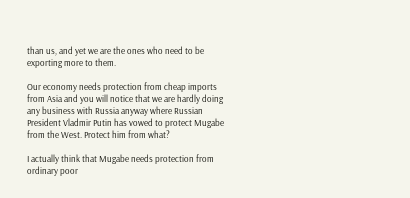than us, and yet we are the ones who need to be exporting more to them.

Our economy needs protection from cheap imports from Asia and you will notice that we are hardly doing any business with Russia anyway where Russian President Vladmir Putin has vowed to protect Mugabe from the West. Protect him from what?

I actually think that Mugabe needs protection from ordinary poor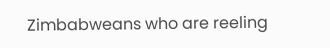Zimbabweans who are reeling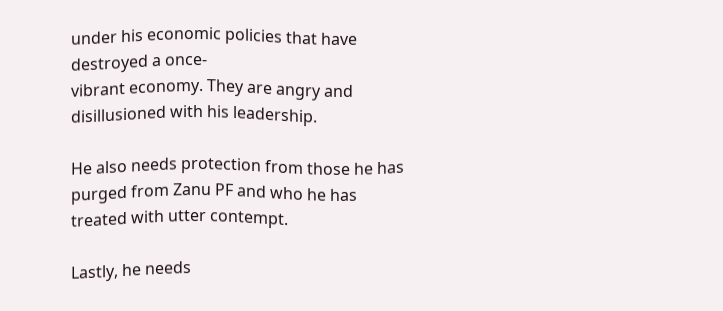under his economic policies that have destroyed a once-
vibrant economy. They are angry and disillusioned with his leadership.

He also needs protection from those he has purged from Zanu PF and who he has treated with utter contempt.

Lastly, he needs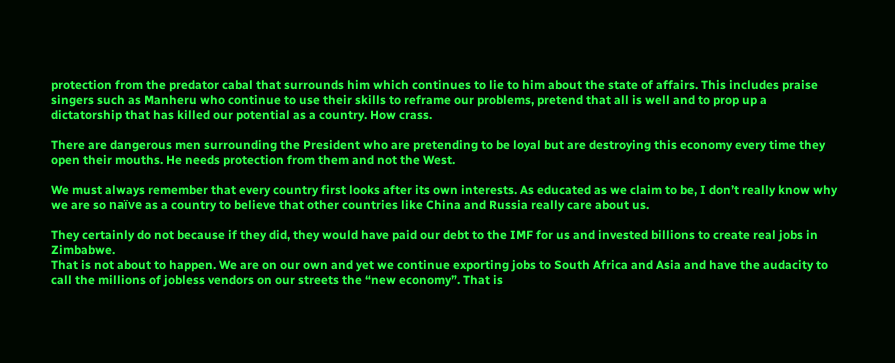protection from the predator cabal that surrounds him which continues to lie to him about the state of affairs. This includes praise singers such as Manheru who continue to use their skills to reframe our problems, pretend that all is well and to prop up a dictatorship that has killed our potential as a country. How crass.

There are dangerous men surrounding the President who are pretending to be loyal but are destroying this economy every time they open their mouths. He needs protection from them and not the West.

We must always remember that every country first looks after its own interests. As educated as we claim to be, I don’t really know why we are so naïve as a country to believe that other countries like China and Russia really care about us.

They certainly do not because if they did, they would have paid our debt to the IMF for us and invested billions to create real jobs in Zimbabwe.
That is not about to happen. We are on our own and yet we continue exporting jobs to South Africa and Asia and have the audacity to call the millions of jobless vendors on our streets the “new economy”. That is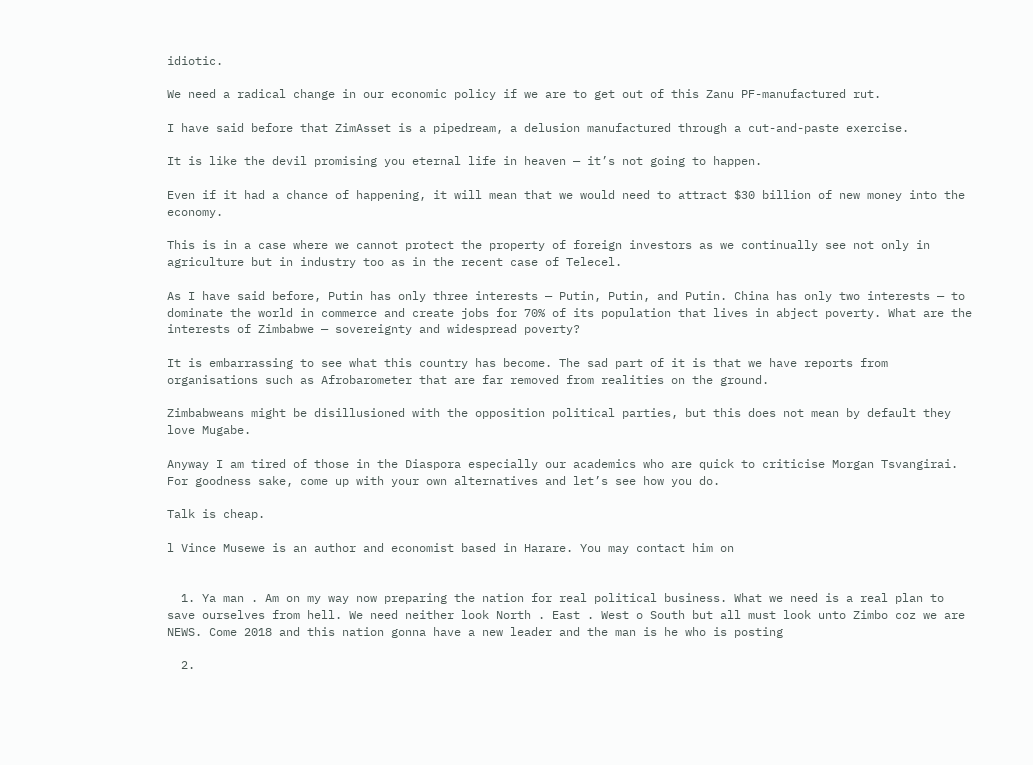idiotic.

We need a radical change in our economic policy if we are to get out of this Zanu PF-manufactured rut.

I have said before that ZimAsset is a pipedream, a delusion manufactured through a cut-and-paste exercise.

It is like the devil promising you eternal life in heaven — it’s not going to happen.

Even if it had a chance of happening, it will mean that we would need to attract $30 billion of new money into the economy.

This is in a case where we cannot protect the property of foreign investors as we continually see not only in agriculture but in industry too as in the recent case of Telecel.

As I have said before, Putin has only three interests — Putin, Putin, and Putin. China has only two interests — to dominate the world in commerce and create jobs for 70% of its population that lives in abject poverty. What are the interests of Zimbabwe — sovereignty and widespread poverty?

It is embarrassing to see what this country has become. The sad part of it is that we have reports from organisations such as Afrobarometer that are far removed from realities on the ground.

Zimbabweans might be disillusioned with the opposition political parties, but this does not mean by default they love Mugabe.

Anyway I am tired of those in the Diaspora especially our academics who are quick to criticise Morgan Tsvangirai. For goodness sake, come up with your own alternatives and let’s see how you do.

Talk is cheap.

l Vince Musewe is an author and economist based in Harare. You may contact him on


  1. Ya man . Am on my way now preparing the nation for real political business. What we need is a real plan to save ourselves from hell. We need neither look North . East . West o South but all must look unto Zimbo coz we are NEWS. Come 2018 and this nation gonna have a new leader and the man is he who is posting

  2.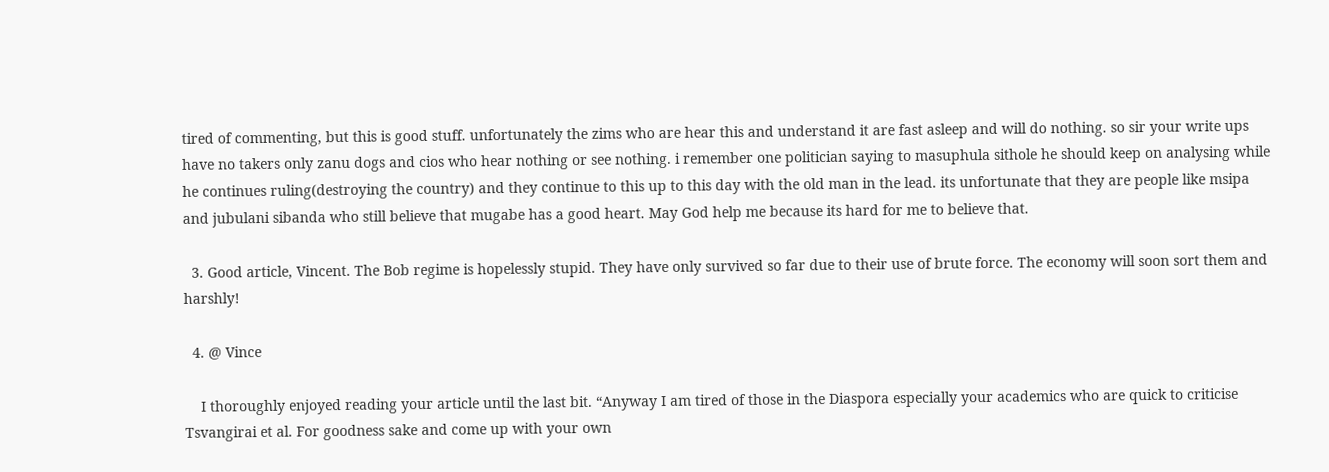tired of commenting, but this is good stuff. unfortunately the zims who are hear this and understand it are fast asleep and will do nothing. so sir your write ups have no takers only zanu dogs and cios who hear nothing or see nothing. i remember one politician saying to masuphula sithole he should keep on analysing while he continues ruling(destroying the country) and they continue to this up to this day with the old man in the lead. its unfortunate that they are people like msipa and jubulani sibanda who still believe that mugabe has a good heart. May God help me because its hard for me to believe that.

  3. Good article, Vincent. The Bob regime is hopelessly stupid. They have only survived so far due to their use of brute force. The economy will soon sort them and harshly!

  4. @ Vince

    I thoroughly enjoyed reading your article until the last bit. “Anyway I am tired of those in the Diaspora especially your academics who are quick to criticise Tsvangirai et al. For goodness sake and come up with your own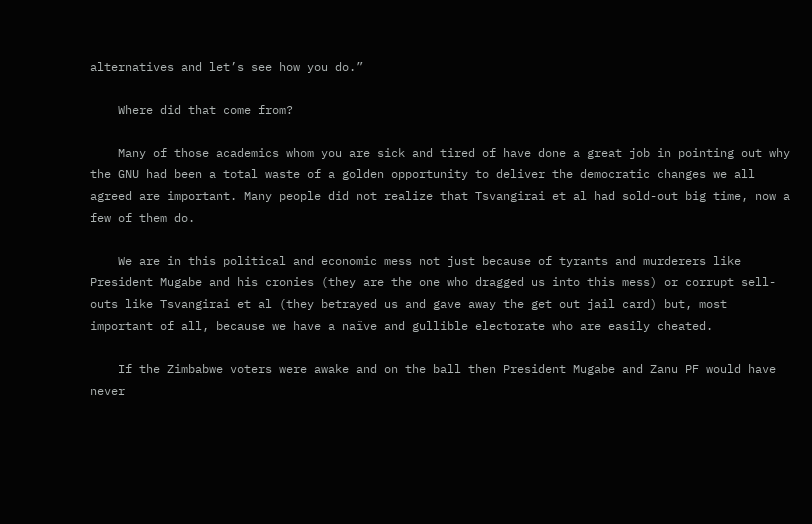alternatives and let’s see how you do.”

    Where did that come from?

    Many of those academics whom you are sick and tired of have done a great job in pointing out why the GNU had been a total waste of a golden opportunity to deliver the democratic changes we all agreed are important. Many people did not realize that Tsvangirai et al had sold-out big time, now a few of them do.

    We are in this political and economic mess not just because of tyrants and murderers like President Mugabe and his cronies (they are the one who dragged us into this mess) or corrupt sell-outs like Tsvangirai et al (they betrayed us and gave away the get out jail card) but, most important of all, because we have a naïve and gullible electorate who are easily cheated.

    If the Zimbabwe voters were awake and on the ball then President Mugabe and Zanu PF would have never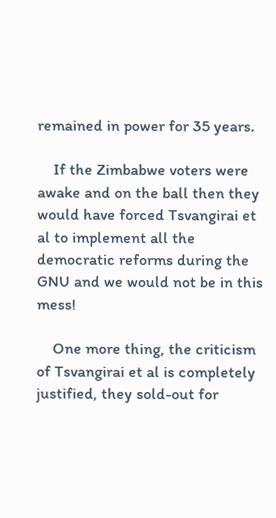remained in power for 35 years.

    If the Zimbabwe voters were awake and on the ball then they would have forced Tsvangirai et al to implement all the democratic reforms during the GNU and we would not be in this mess!

    One more thing, the criticism of Tsvangirai et al is completely justified, they sold-out for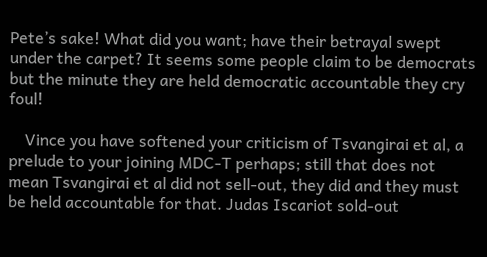Pete’s sake! What did you want; have their betrayal swept under the carpet? It seems some people claim to be democrats but the minute they are held democratic accountable they cry foul!

    Vince you have softened your criticism of Tsvangirai et al, a prelude to your joining MDC-T perhaps; still that does not mean Tsvangirai et al did not sell-out, they did and they must be held accountable for that. Judas Iscariot sold-out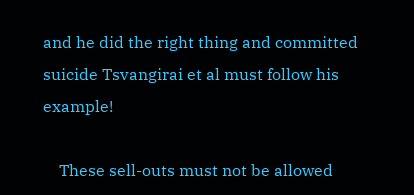and he did the right thing and committed suicide Tsvangirai et al must follow his example!

    These sell-outs must not be allowed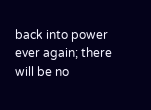back into power ever again; there will be no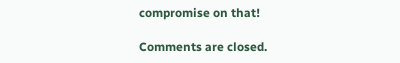compromise on that!

Comments are closed.